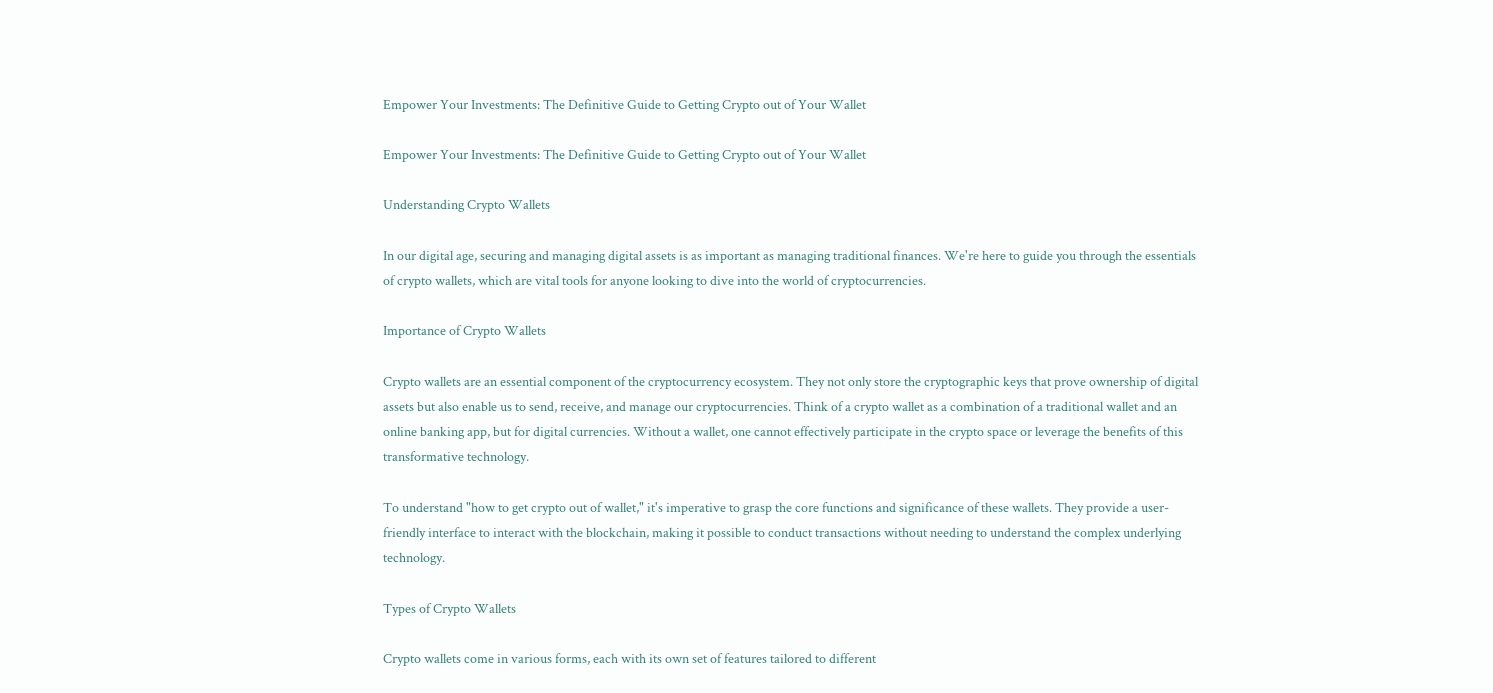Empower Your Investments: The Definitive Guide to Getting Crypto out of Your Wallet

Empower Your Investments: The Definitive Guide to Getting Crypto out of Your Wallet

Understanding Crypto Wallets

In our digital age, securing and managing digital assets is as important as managing traditional finances. We're here to guide you through the essentials of crypto wallets, which are vital tools for anyone looking to dive into the world of cryptocurrencies.

Importance of Crypto Wallets

Crypto wallets are an essential component of the cryptocurrency ecosystem. They not only store the cryptographic keys that prove ownership of digital assets but also enable us to send, receive, and manage our cryptocurrencies. Think of a crypto wallet as a combination of a traditional wallet and an online banking app, but for digital currencies. Without a wallet, one cannot effectively participate in the crypto space or leverage the benefits of this transformative technology.

To understand "how to get crypto out of wallet," it's imperative to grasp the core functions and significance of these wallets. They provide a user-friendly interface to interact with the blockchain, making it possible to conduct transactions without needing to understand the complex underlying technology.

Types of Crypto Wallets

Crypto wallets come in various forms, each with its own set of features tailored to different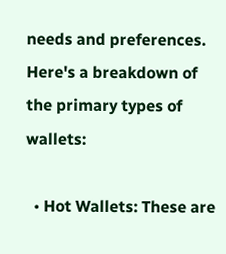needs and preferences. Here's a breakdown of the primary types of wallets:

  • Hot Wallets: These are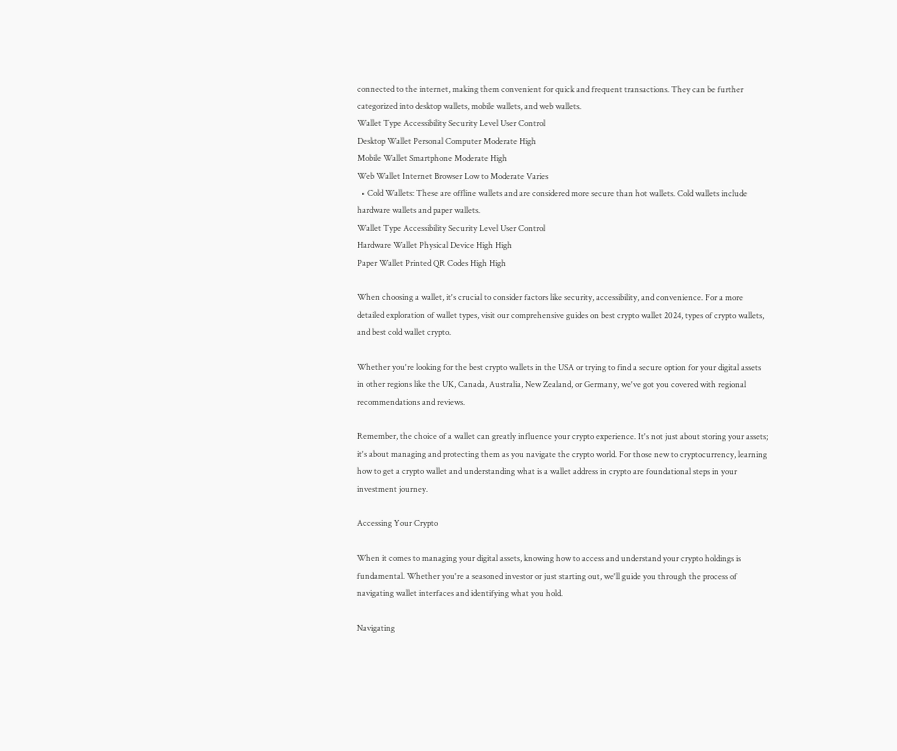connected to the internet, making them convenient for quick and frequent transactions. They can be further categorized into desktop wallets, mobile wallets, and web wallets.
Wallet Type Accessibility Security Level User Control
Desktop Wallet Personal Computer Moderate High
Mobile Wallet Smartphone Moderate High
Web Wallet Internet Browser Low to Moderate Varies
  • Cold Wallets: These are offline wallets and are considered more secure than hot wallets. Cold wallets include hardware wallets and paper wallets.
Wallet Type Accessibility Security Level User Control
Hardware Wallet Physical Device High High
Paper Wallet Printed QR Codes High High

When choosing a wallet, it's crucial to consider factors like security, accessibility, and convenience. For a more detailed exploration of wallet types, visit our comprehensive guides on best crypto wallet 2024, types of crypto wallets, and best cold wallet crypto.

Whether you're looking for the best crypto wallets in the USA or trying to find a secure option for your digital assets in other regions like the UK, Canada, Australia, New Zealand, or Germany, we've got you covered with regional recommendations and reviews.

Remember, the choice of a wallet can greatly influence your crypto experience. It's not just about storing your assets; it's about managing and protecting them as you navigate the crypto world. For those new to cryptocurrency, learning how to get a crypto wallet and understanding what is a wallet address in crypto are foundational steps in your investment journey.

Accessing Your Crypto

When it comes to managing your digital assets, knowing how to access and understand your crypto holdings is fundamental. Whether you're a seasoned investor or just starting out, we'll guide you through the process of navigating wallet interfaces and identifying what you hold.

Navigating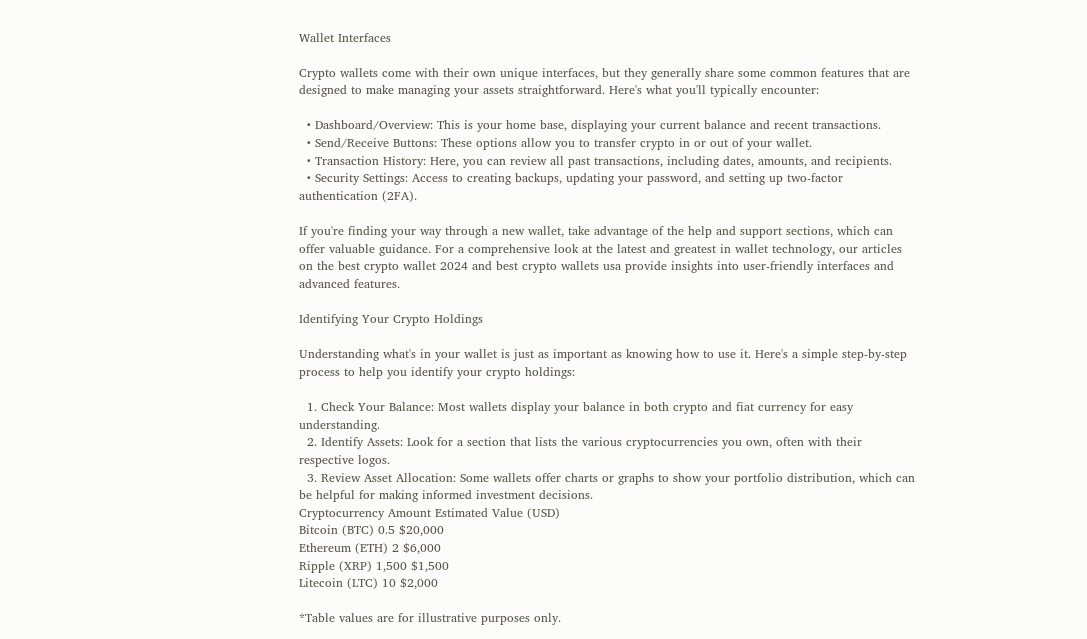Wallet Interfaces

Crypto wallets come with their own unique interfaces, but they generally share some common features that are designed to make managing your assets straightforward. Here's what you'll typically encounter:

  • Dashboard/Overview: This is your home base, displaying your current balance and recent transactions.
  • Send/Receive Buttons: These options allow you to transfer crypto in or out of your wallet.
  • Transaction History: Here, you can review all past transactions, including dates, amounts, and recipients.
  • Security Settings: Access to creating backups, updating your password, and setting up two-factor authentication (2FA).

If you're finding your way through a new wallet, take advantage of the help and support sections, which can offer valuable guidance. For a comprehensive look at the latest and greatest in wallet technology, our articles on the best crypto wallet 2024 and best crypto wallets usa provide insights into user-friendly interfaces and advanced features.

Identifying Your Crypto Holdings

Understanding what's in your wallet is just as important as knowing how to use it. Here's a simple step-by-step process to help you identify your crypto holdings:

  1. Check Your Balance: Most wallets display your balance in both crypto and fiat currency for easy understanding.
  2. Identify Assets: Look for a section that lists the various cryptocurrencies you own, often with their respective logos.
  3. Review Asset Allocation: Some wallets offer charts or graphs to show your portfolio distribution, which can be helpful for making informed investment decisions.
Cryptocurrency Amount Estimated Value (USD)
Bitcoin (BTC) 0.5 $20,000
Ethereum (ETH) 2 $6,000
Ripple (XRP) 1,500 $1,500
Litecoin (LTC) 10 $2,000

*Table values are for illustrative purposes only.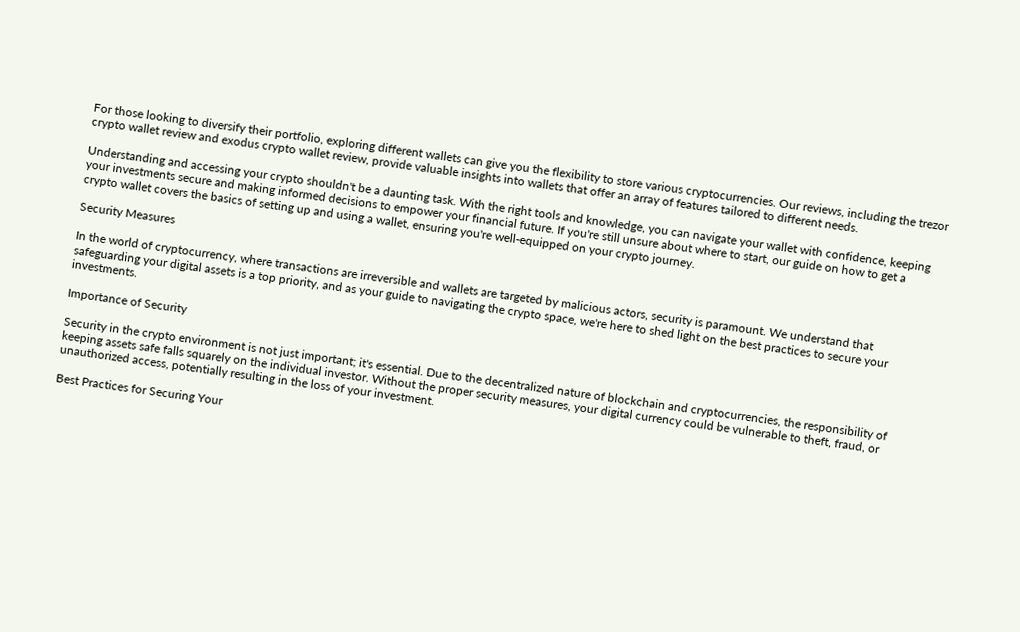For those looking to diversify their portfolio, exploring different wallets can give you the flexibility to store various cryptocurrencies. Our reviews, including the trezor crypto wallet review and exodus crypto wallet review, provide valuable insights into wallets that offer an array of features tailored to different needs.

Understanding and accessing your crypto shouldn't be a daunting task. With the right tools and knowledge, you can navigate your wallet with confidence, keeping your investments secure and making informed decisions to empower your financial future. If you're still unsure about where to start, our guide on how to get a crypto wallet covers the basics of setting up and using a wallet, ensuring you're well-equipped on your crypto journey.

Security Measures

In the world of cryptocurrency, where transactions are irreversible and wallets are targeted by malicious actors, security is paramount. We understand that safeguarding your digital assets is a top priority, and as your guide to navigating the crypto space, we're here to shed light on the best practices to secure your investments.

Importance of Security

Security in the crypto environment is not just important; it's essential. Due to the decentralized nature of blockchain and cryptocurrencies, the responsibility of keeping assets safe falls squarely on the individual investor. Without the proper security measures, your digital currency could be vulnerable to theft, fraud, or unauthorized access, potentially resulting in the loss of your investment.

Best Practices for Securing Your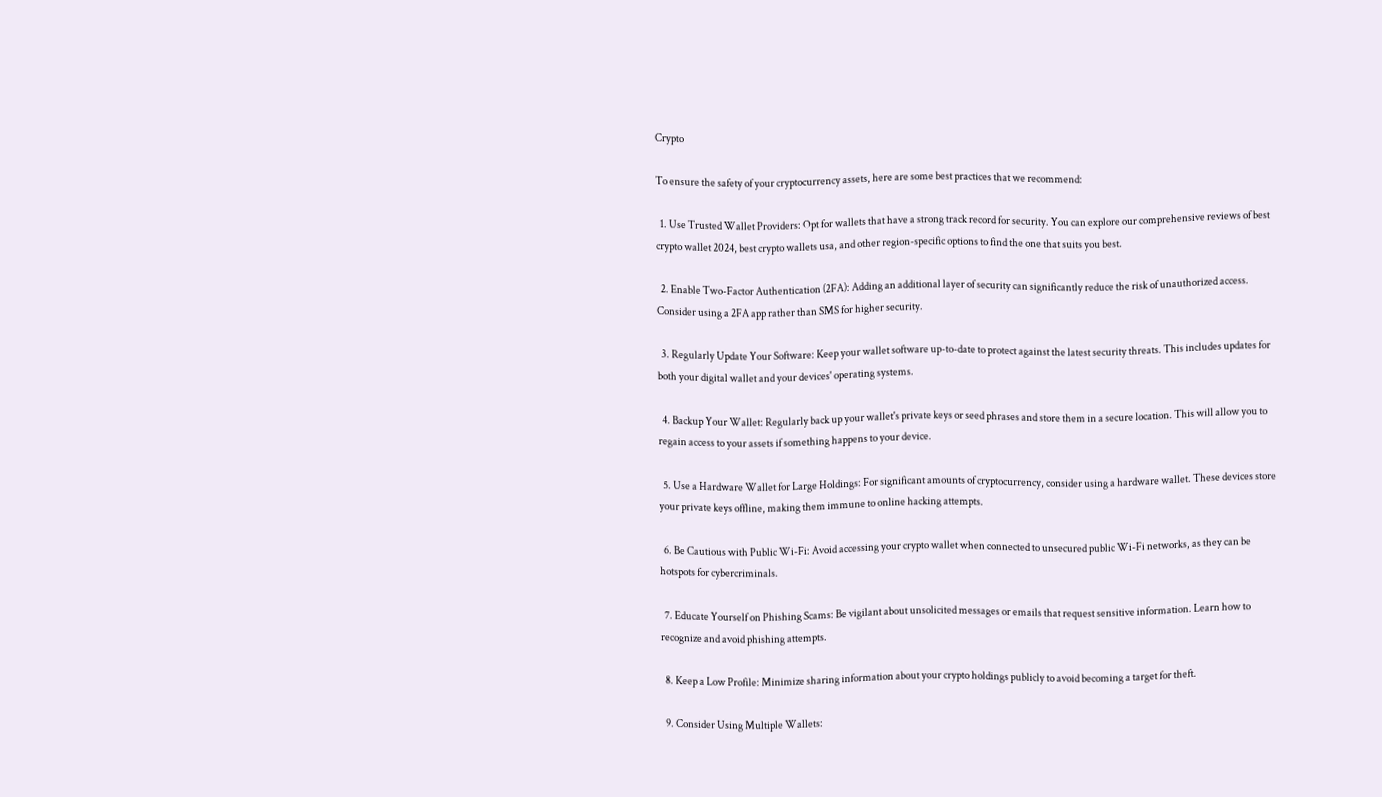Crypto

To ensure the safety of your cryptocurrency assets, here are some best practices that we recommend:

  1. Use Trusted Wallet Providers: Opt for wallets that have a strong track record for security. You can explore our comprehensive reviews of best crypto wallet 2024, best crypto wallets usa, and other region-specific options to find the one that suits you best.

  2. Enable Two-Factor Authentication (2FA): Adding an additional layer of security can significantly reduce the risk of unauthorized access. Consider using a 2FA app rather than SMS for higher security.

  3. Regularly Update Your Software: Keep your wallet software up-to-date to protect against the latest security threats. This includes updates for both your digital wallet and your devices' operating systems.

  4. Backup Your Wallet: Regularly back up your wallet's private keys or seed phrases and store them in a secure location. This will allow you to regain access to your assets if something happens to your device.

  5. Use a Hardware Wallet for Large Holdings: For significant amounts of cryptocurrency, consider using a hardware wallet. These devices store your private keys offline, making them immune to online hacking attempts.

  6. Be Cautious with Public Wi-Fi: Avoid accessing your crypto wallet when connected to unsecured public Wi-Fi networks, as they can be hotspots for cybercriminals.

  7. Educate Yourself on Phishing Scams: Be vigilant about unsolicited messages or emails that request sensitive information. Learn how to recognize and avoid phishing attempts.

  8. Keep a Low Profile: Minimize sharing information about your crypto holdings publicly to avoid becoming a target for theft.

  9. Consider Using Multiple Wallets: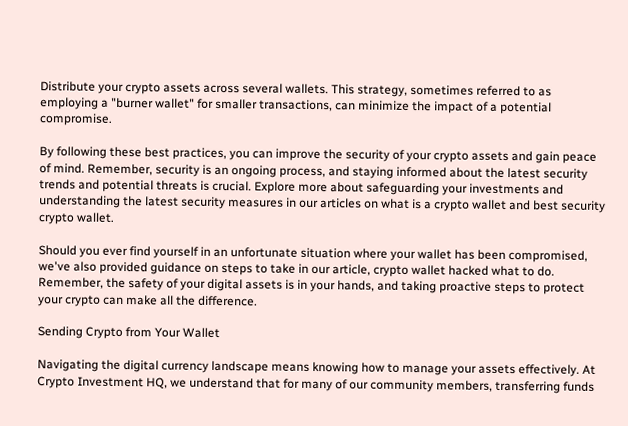Distribute your crypto assets across several wallets. This strategy, sometimes referred to as employing a "burner wallet" for smaller transactions, can minimize the impact of a potential compromise.

By following these best practices, you can improve the security of your crypto assets and gain peace of mind. Remember, security is an ongoing process, and staying informed about the latest security trends and potential threats is crucial. Explore more about safeguarding your investments and understanding the latest security measures in our articles on what is a crypto wallet and best security crypto wallet.

Should you ever find yourself in an unfortunate situation where your wallet has been compromised, we've also provided guidance on steps to take in our article, crypto wallet hacked what to do. Remember, the safety of your digital assets is in your hands, and taking proactive steps to protect your crypto can make all the difference.

Sending Crypto from Your Wallet

Navigating the digital currency landscape means knowing how to manage your assets effectively. At Crypto Investment HQ, we understand that for many of our community members, transferring funds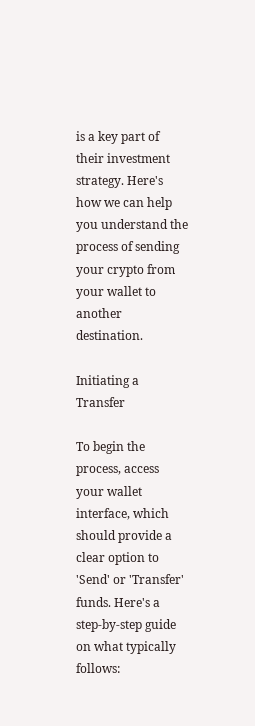is a key part of their investment strategy. Here's how we can help you understand the process of sending your crypto from your wallet to another destination.

Initiating a Transfer

To begin the process, access your wallet interface, which should provide a clear option to 'Send' or 'Transfer' funds. Here's a step-by-step guide on what typically follows: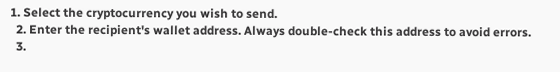1. Select the cryptocurrency you wish to send.
  2. Enter the recipient's wallet address. Always double-check this address to avoid errors.
  3.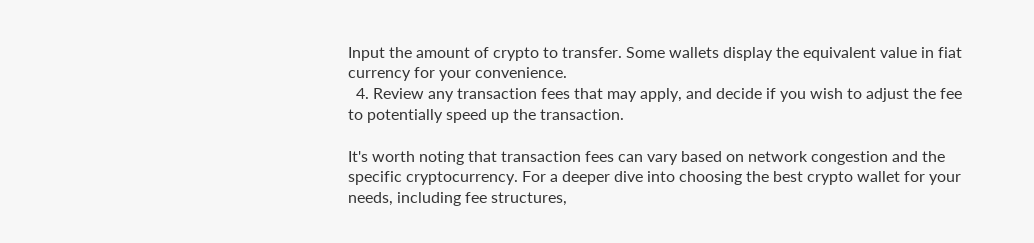Input the amount of crypto to transfer. Some wallets display the equivalent value in fiat currency for your convenience.
  4. Review any transaction fees that may apply, and decide if you wish to adjust the fee to potentially speed up the transaction.

It's worth noting that transaction fees can vary based on network congestion and the specific cryptocurrency. For a deeper dive into choosing the best crypto wallet for your needs, including fee structures,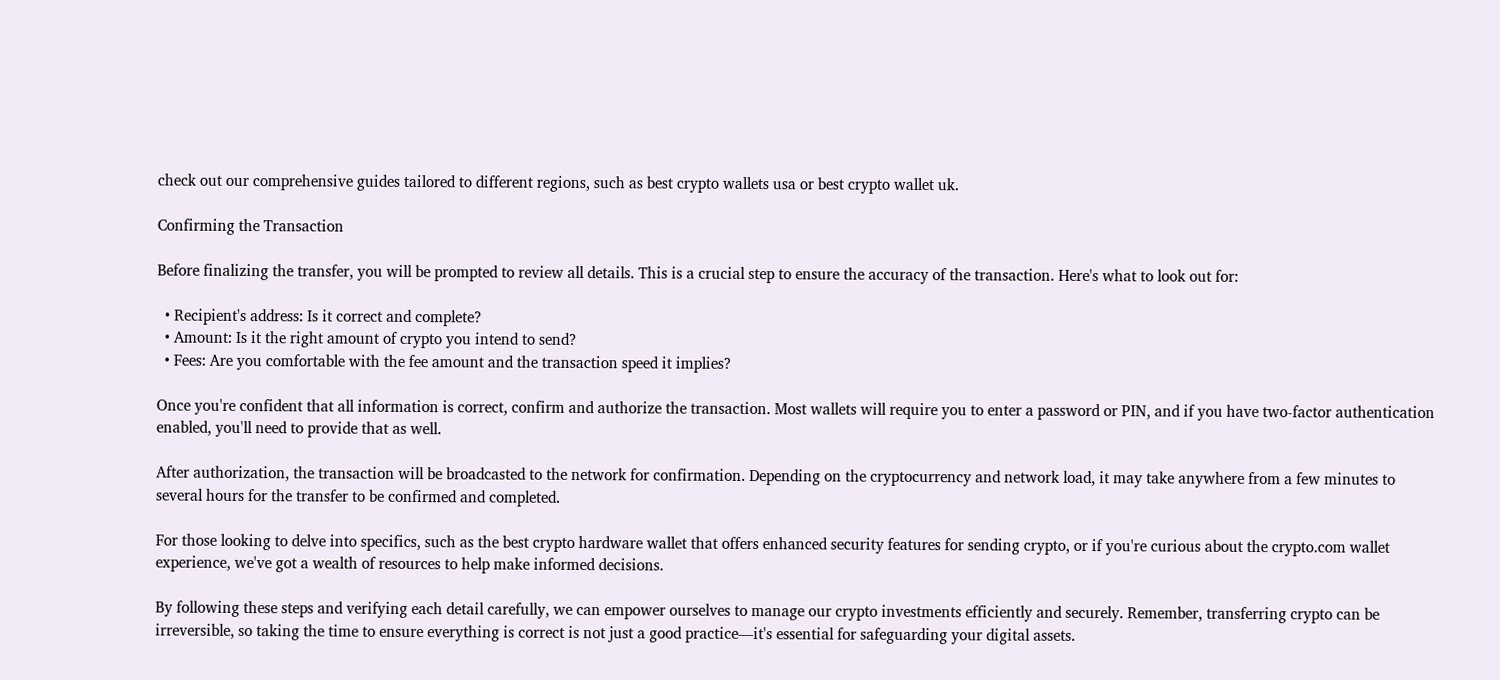check out our comprehensive guides tailored to different regions, such as best crypto wallets usa or best crypto wallet uk.

Confirming the Transaction

Before finalizing the transfer, you will be prompted to review all details. This is a crucial step to ensure the accuracy of the transaction. Here's what to look out for:

  • Recipient's address: Is it correct and complete?
  • Amount: Is it the right amount of crypto you intend to send?
  • Fees: Are you comfortable with the fee amount and the transaction speed it implies?

Once you're confident that all information is correct, confirm and authorize the transaction. Most wallets will require you to enter a password or PIN, and if you have two-factor authentication enabled, you'll need to provide that as well.

After authorization, the transaction will be broadcasted to the network for confirmation. Depending on the cryptocurrency and network load, it may take anywhere from a few minutes to several hours for the transfer to be confirmed and completed.

For those looking to delve into specifics, such as the best crypto hardware wallet that offers enhanced security features for sending crypto, or if you're curious about the crypto.com wallet experience, we've got a wealth of resources to help make informed decisions.

By following these steps and verifying each detail carefully, we can empower ourselves to manage our crypto investments efficiently and securely. Remember, transferring crypto can be irreversible, so taking the time to ensure everything is correct is not just a good practice—it's essential for safeguarding your digital assets.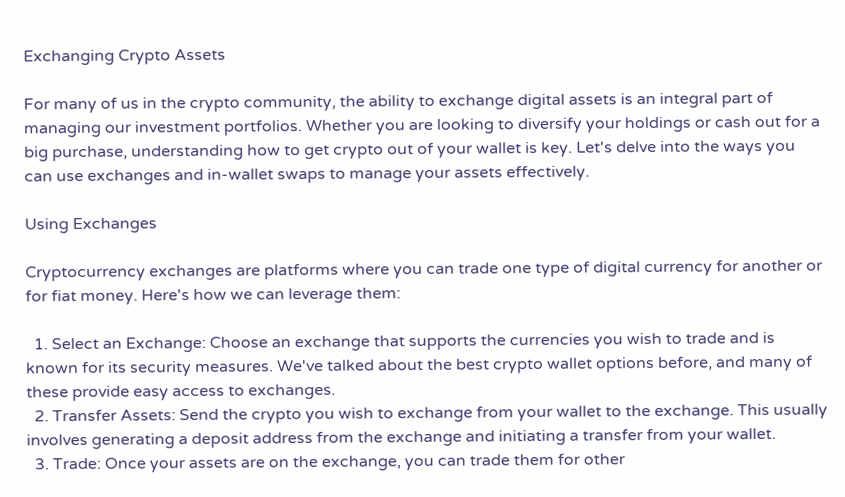Exchanging Crypto Assets

For many of us in the crypto community, the ability to exchange digital assets is an integral part of managing our investment portfolios. Whether you are looking to diversify your holdings or cash out for a big purchase, understanding how to get crypto out of your wallet is key. Let's delve into the ways you can use exchanges and in-wallet swaps to manage your assets effectively.

Using Exchanges

Cryptocurrency exchanges are platforms where you can trade one type of digital currency for another or for fiat money. Here's how we can leverage them:

  1. Select an Exchange: Choose an exchange that supports the currencies you wish to trade and is known for its security measures. We've talked about the best crypto wallet options before, and many of these provide easy access to exchanges.
  2. Transfer Assets: Send the crypto you wish to exchange from your wallet to the exchange. This usually involves generating a deposit address from the exchange and initiating a transfer from your wallet.
  3. Trade: Once your assets are on the exchange, you can trade them for other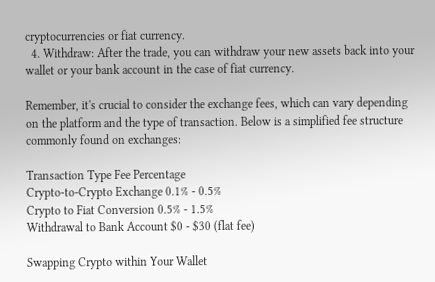cryptocurrencies or fiat currency.
  4. Withdraw: After the trade, you can withdraw your new assets back into your wallet or your bank account in the case of fiat currency.

Remember, it's crucial to consider the exchange fees, which can vary depending on the platform and the type of transaction. Below is a simplified fee structure commonly found on exchanges:

Transaction Type Fee Percentage
Crypto-to-Crypto Exchange 0.1% - 0.5%
Crypto to Fiat Conversion 0.5% - 1.5%
Withdrawal to Bank Account $0 - $30 (flat fee)

Swapping Crypto within Your Wallet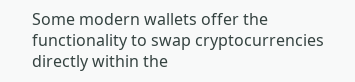Some modern wallets offer the functionality to swap cryptocurrencies directly within the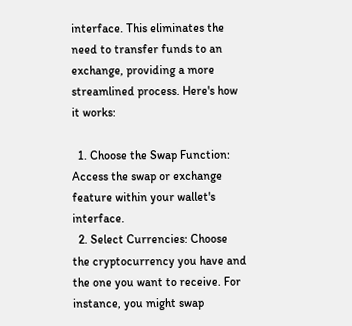interface. This eliminates the need to transfer funds to an exchange, providing a more streamlined process. Here's how it works:

  1. Choose the Swap Function: Access the swap or exchange feature within your wallet's interface.
  2. Select Currencies: Choose the cryptocurrency you have and the one you want to receive. For instance, you might swap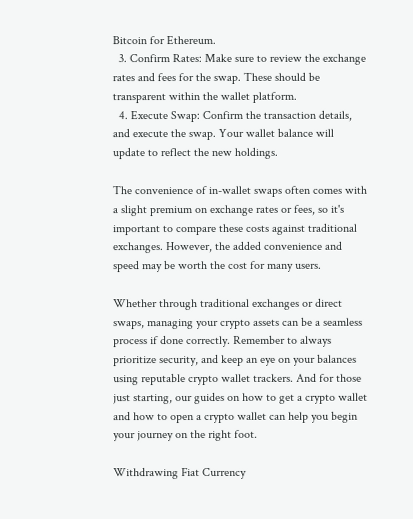Bitcoin for Ethereum.
  3. Confirm Rates: Make sure to review the exchange rates and fees for the swap. These should be transparent within the wallet platform.
  4. Execute Swap: Confirm the transaction details, and execute the swap. Your wallet balance will update to reflect the new holdings.

The convenience of in-wallet swaps often comes with a slight premium on exchange rates or fees, so it's important to compare these costs against traditional exchanges. However, the added convenience and speed may be worth the cost for many users.

Whether through traditional exchanges or direct swaps, managing your crypto assets can be a seamless process if done correctly. Remember to always prioritize security, and keep an eye on your balances using reputable crypto wallet trackers. And for those just starting, our guides on how to get a crypto wallet and how to open a crypto wallet can help you begin your journey on the right foot.

Withdrawing Fiat Currency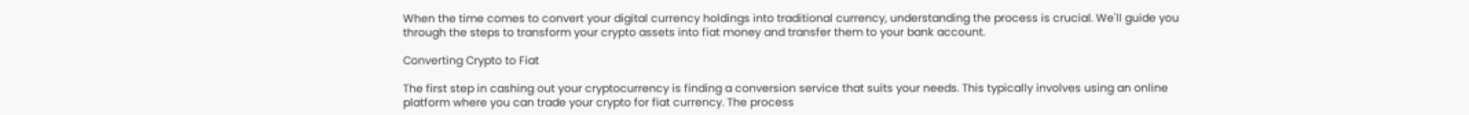When the time comes to convert your digital currency holdings into traditional currency, understanding the process is crucial. We'll guide you through the steps to transform your crypto assets into fiat money and transfer them to your bank account.

Converting Crypto to Fiat

The first step in cashing out your cryptocurrency is finding a conversion service that suits your needs. This typically involves using an online platform where you can trade your crypto for fiat currency. The process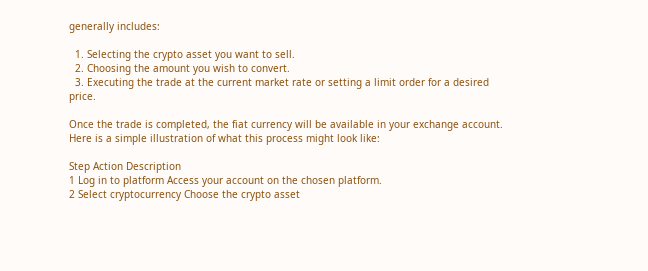generally includes:

  1. Selecting the crypto asset you want to sell.
  2. Choosing the amount you wish to convert.
  3. Executing the trade at the current market rate or setting a limit order for a desired price.

Once the trade is completed, the fiat currency will be available in your exchange account. Here is a simple illustration of what this process might look like:

Step Action Description
1 Log in to platform Access your account on the chosen platform.
2 Select cryptocurrency Choose the crypto asset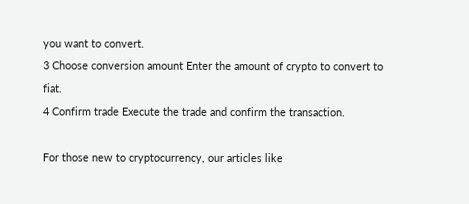you want to convert.
3 Choose conversion amount Enter the amount of crypto to convert to fiat.
4 Confirm trade Execute the trade and confirm the transaction.

For those new to cryptocurrency, our articles like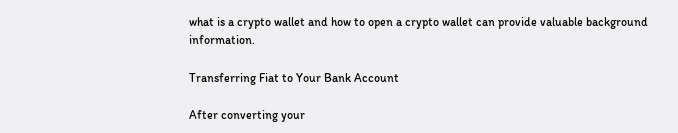what is a crypto wallet and how to open a crypto wallet can provide valuable background information.

Transferring Fiat to Your Bank Account

After converting your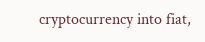cryptocurrency into fiat,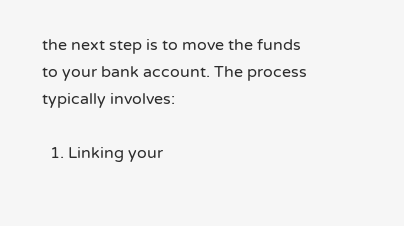the next step is to move the funds to your bank account. The process typically involves:

  1. Linking your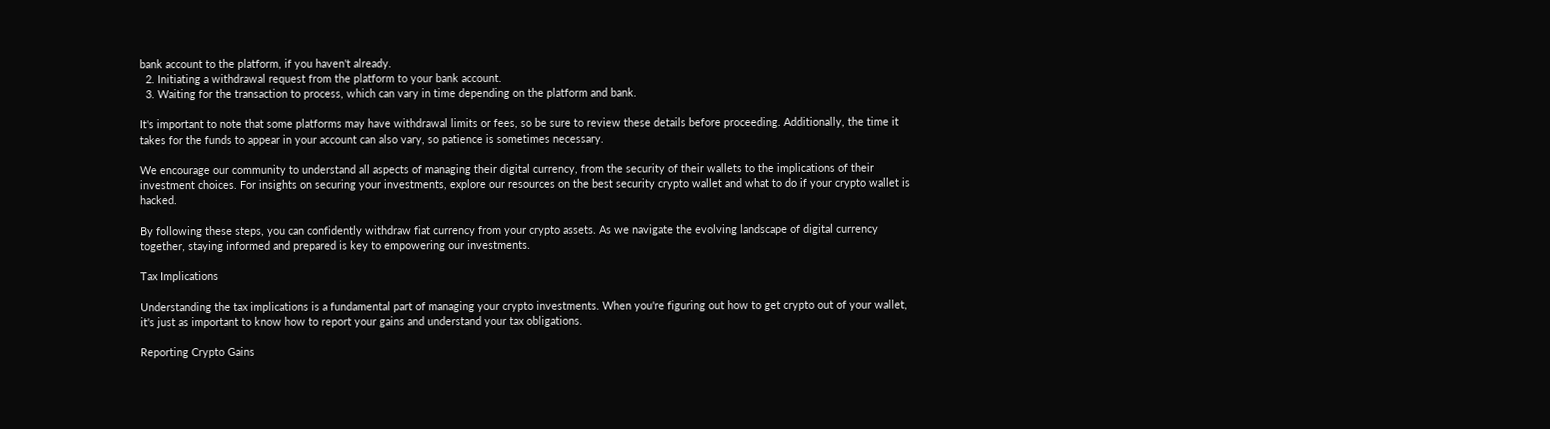bank account to the platform, if you haven't already.
  2. Initiating a withdrawal request from the platform to your bank account.
  3. Waiting for the transaction to process, which can vary in time depending on the platform and bank.

It's important to note that some platforms may have withdrawal limits or fees, so be sure to review these details before proceeding. Additionally, the time it takes for the funds to appear in your account can also vary, so patience is sometimes necessary.

We encourage our community to understand all aspects of managing their digital currency, from the security of their wallets to the implications of their investment choices. For insights on securing your investments, explore our resources on the best security crypto wallet and what to do if your crypto wallet is hacked.

By following these steps, you can confidently withdraw fiat currency from your crypto assets. As we navigate the evolving landscape of digital currency together, staying informed and prepared is key to empowering our investments.

Tax Implications

Understanding the tax implications is a fundamental part of managing your crypto investments. When you're figuring out how to get crypto out of your wallet, it's just as important to know how to report your gains and understand your tax obligations.

Reporting Crypto Gains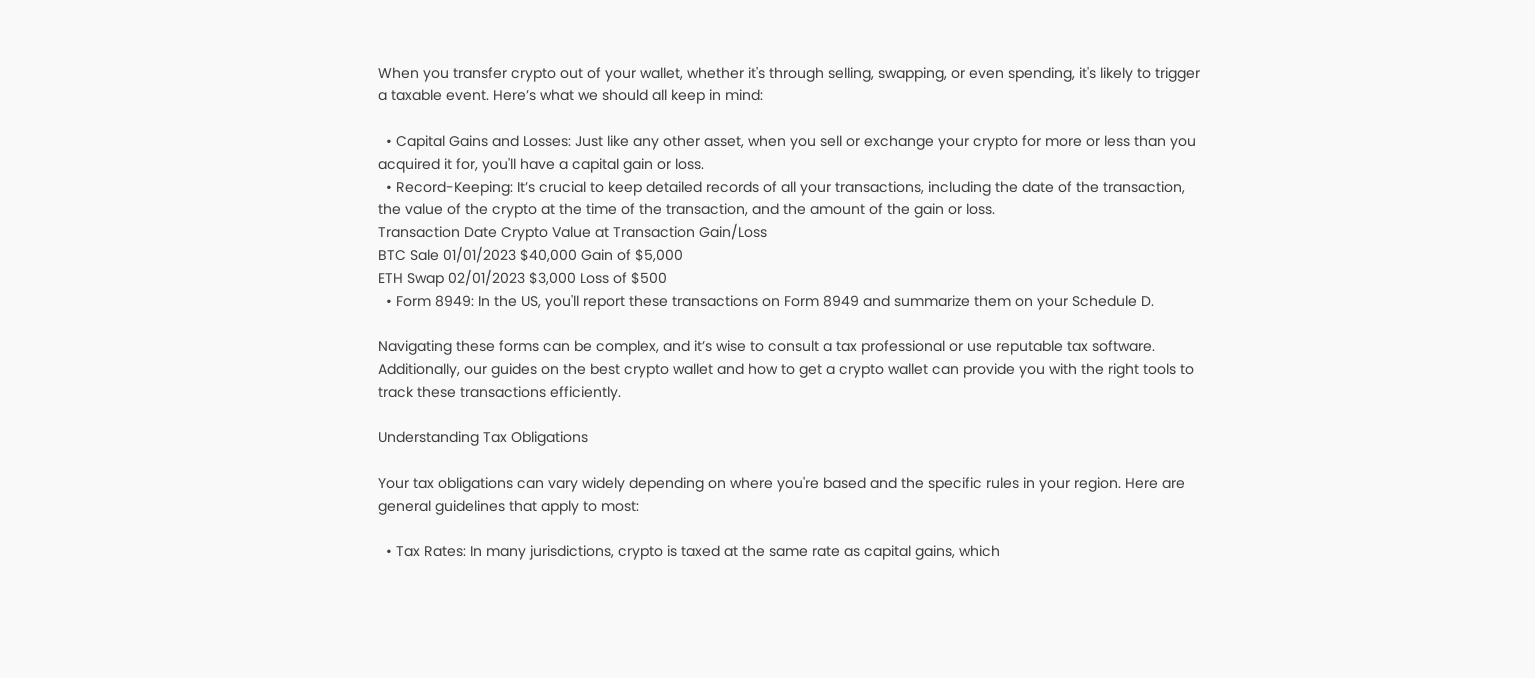When you transfer crypto out of your wallet, whether it's through selling, swapping, or even spending, it's likely to trigger a taxable event. Here’s what we should all keep in mind:

  • Capital Gains and Losses: Just like any other asset, when you sell or exchange your crypto for more or less than you acquired it for, you'll have a capital gain or loss.
  • Record-Keeping: It’s crucial to keep detailed records of all your transactions, including the date of the transaction, the value of the crypto at the time of the transaction, and the amount of the gain or loss.
Transaction Date Crypto Value at Transaction Gain/Loss
BTC Sale 01/01/2023 $40,000 Gain of $5,000
ETH Swap 02/01/2023 $3,000 Loss of $500
  • Form 8949: In the US, you'll report these transactions on Form 8949 and summarize them on your Schedule D.

Navigating these forms can be complex, and it’s wise to consult a tax professional or use reputable tax software. Additionally, our guides on the best crypto wallet and how to get a crypto wallet can provide you with the right tools to track these transactions efficiently.

Understanding Tax Obligations

Your tax obligations can vary widely depending on where you're based and the specific rules in your region. Here are general guidelines that apply to most:

  • Tax Rates: In many jurisdictions, crypto is taxed at the same rate as capital gains, which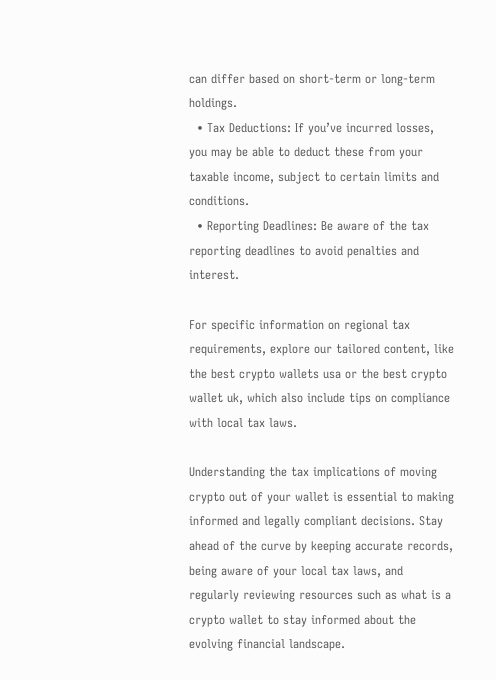can differ based on short-term or long-term holdings.
  • Tax Deductions: If you’ve incurred losses, you may be able to deduct these from your taxable income, subject to certain limits and conditions.
  • Reporting Deadlines: Be aware of the tax reporting deadlines to avoid penalties and interest.

For specific information on regional tax requirements, explore our tailored content, like the best crypto wallets usa or the best crypto wallet uk, which also include tips on compliance with local tax laws.

Understanding the tax implications of moving crypto out of your wallet is essential to making informed and legally compliant decisions. Stay ahead of the curve by keeping accurate records, being aware of your local tax laws, and regularly reviewing resources such as what is a crypto wallet to stay informed about the evolving financial landscape.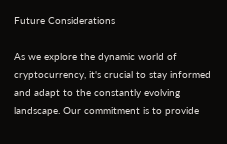Future Considerations

As we explore the dynamic world of cryptocurrency, it's crucial to stay informed and adapt to the constantly evolving landscape. Our commitment is to provide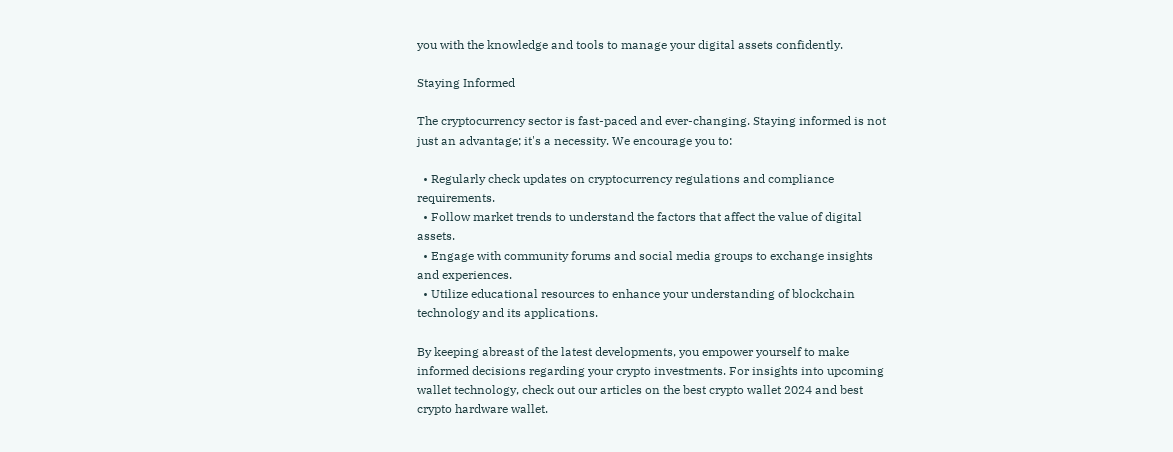you with the knowledge and tools to manage your digital assets confidently.

Staying Informed

The cryptocurrency sector is fast-paced and ever-changing. Staying informed is not just an advantage; it's a necessity. We encourage you to:

  • Regularly check updates on cryptocurrency regulations and compliance requirements.
  • Follow market trends to understand the factors that affect the value of digital assets.
  • Engage with community forums and social media groups to exchange insights and experiences.
  • Utilize educational resources to enhance your understanding of blockchain technology and its applications.

By keeping abreast of the latest developments, you empower yourself to make informed decisions regarding your crypto investments. For insights into upcoming wallet technology, check out our articles on the best crypto wallet 2024 and best crypto hardware wallet.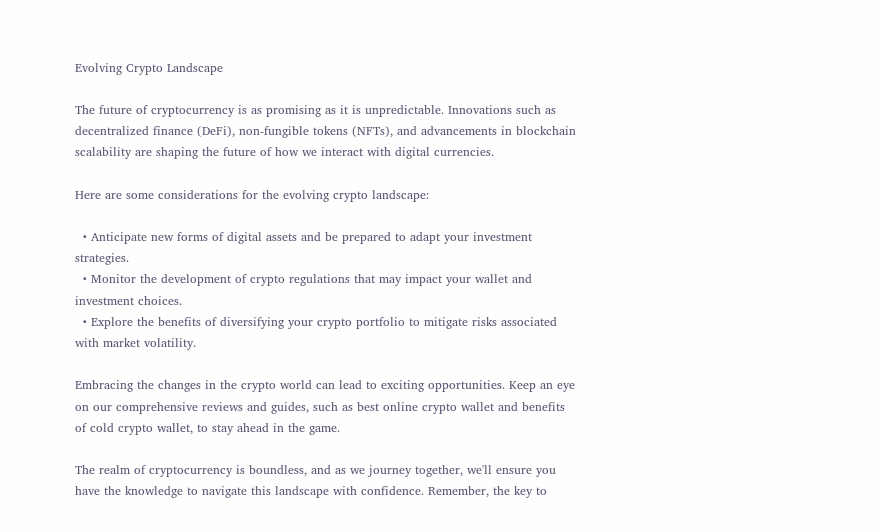Evolving Crypto Landscape

The future of cryptocurrency is as promising as it is unpredictable. Innovations such as decentralized finance (DeFi), non-fungible tokens (NFTs), and advancements in blockchain scalability are shaping the future of how we interact with digital currencies.

Here are some considerations for the evolving crypto landscape:

  • Anticipate new forms of digital assets and be prepared to adapt your investment strategies.
  • Monitor the development of crypto regulations that may impact your wallet and investment choices.
  • Explore the benefits of diversifying your crypto portfolio to mitigate risks associated with market volatility.

Embracing the changes in the crypto world can lead to exciting opportunities. Keep an eye on our comprehensive reviews and guides, such as best online crypto wallet and benefits of cold crypto wallet, to stay ahead in the game.

The realm of cryptocurrency is boundless, and as we journey together, we'll ensure you have the knowledge to navigate this landscape with confidence. Remember, the key to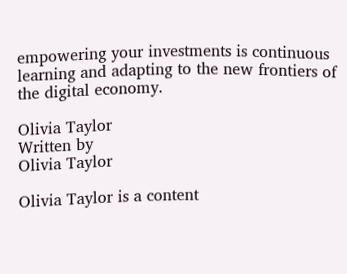empowering your investments is continuous learning and adapting to the new frontiers of the digital economy.

Olivia Taylor
Written by
Olivia Taylor

Olivia Taylor is a content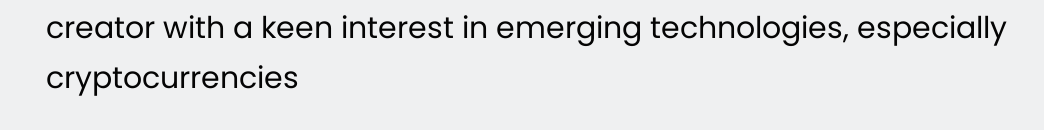creator with a keen interest in emerging technologies, especially cryptocurrencies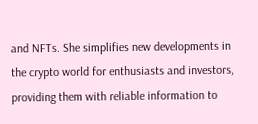and NFTs. She simplifies new developments in the crypto world for enthusiasts and investors, providing them with reliable information to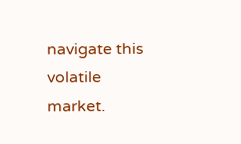navigate this volatile market.